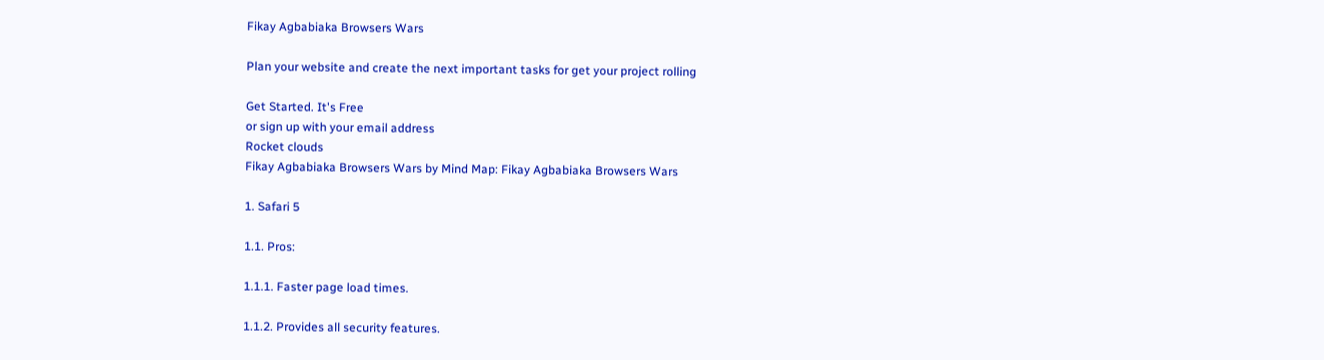Fikay Agbabiaka Browsers Wars

Plan your website and create the next important tasks for get your project rolling

Get Started. It's Free
or sign up with your email address
Rocket clouds
Fikay Agbabiaka Browsers Wars by Mind Map: Fikay Agbabiaka Browsers Wars

1. Safari 5

1.1. Pros:

1.1.1. Faster page load times.

1.1.2. Provides all security features.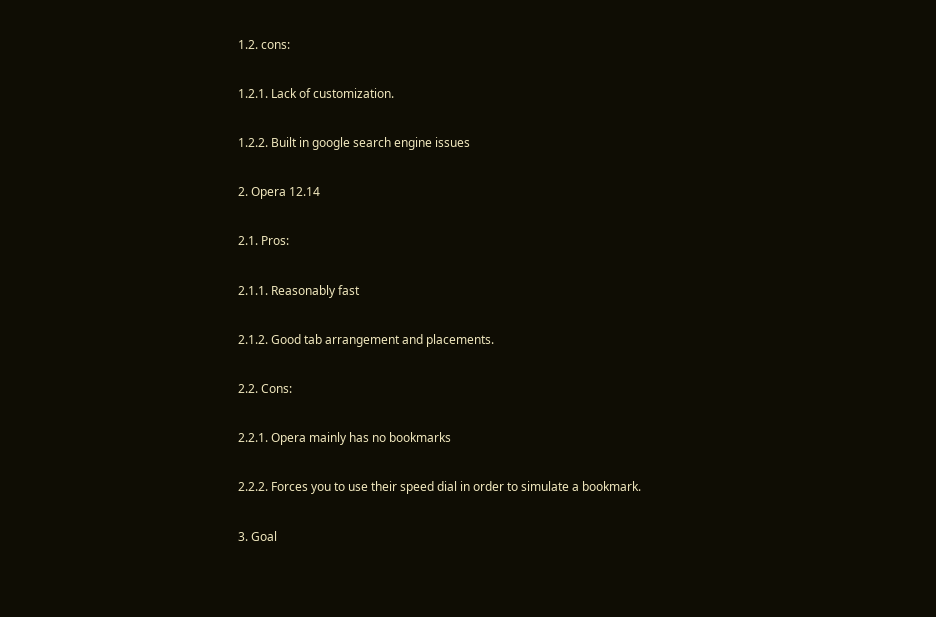1.2. cons:

1.2.1. Lack of customization.

1.2.2. Built in google search engine issues

2. Opera 12.14

2.1. Pros:

2.1.1. Reasonably fast

2.1.2. Good tab arrangement and placements.

2.2. Cons:

2.2.1. Opera mainly has no bookmarks

2.2.2. Forces you to use their speed dial in order to simulate a bookmark.

3. Goal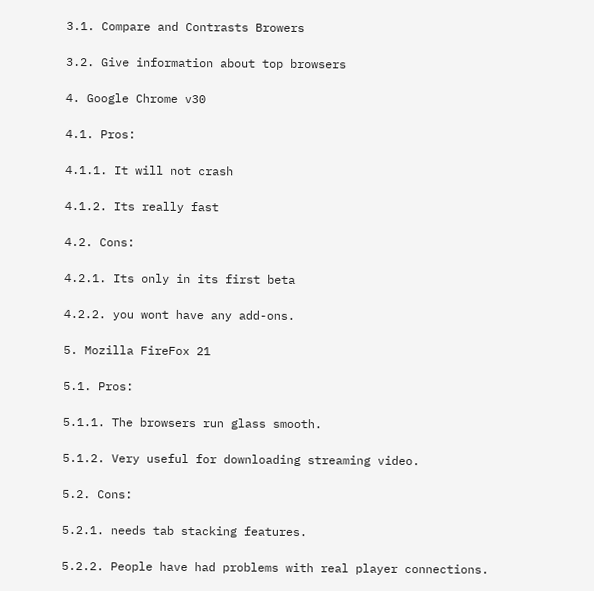3.1. Compare and Contrasts Browers

3.2. Give information about top browsers

4. Google Chrome v30

4.1. Pros:

4.1.1. It will not crash

4.1.2. Its really fast

4.2. Cons:

4.2.1. Its only in its first beta

4.2.2. you wont have any add-ons.

5. Mozilla FireFox 21

5.1. Pros:

5.1.1. The browsers run glass smooth.

5.1.2. Very useful for downloading streaming video.

5.2. Cons:

5.2.1. needs tab stacking features.

5.2.2. People have had problems with real player connections.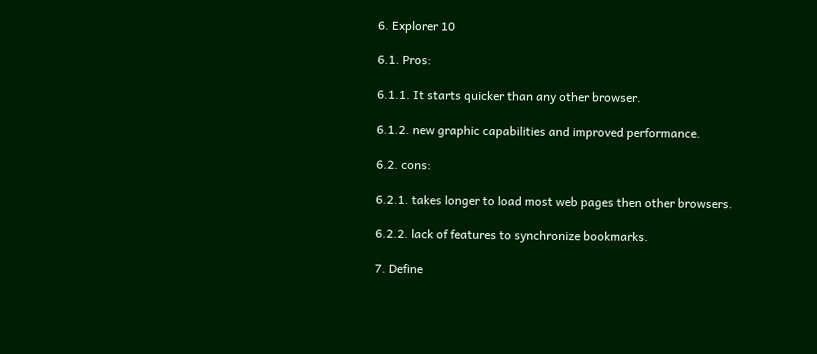6. Explorer 10

6.1. Pros:

6.1.1. It starts quicker than any other browser.

6.1.2. new graphic capabilities and improved performance.

6.2. cons:

6.2.1. takes longer to load most web pages then other browsers.

6.2.2. lack of features to synchronize bookmarks.

7. Define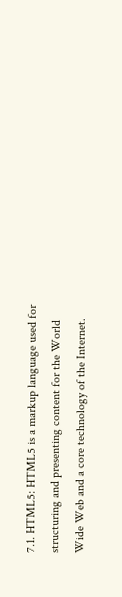7.1. HTML5: HTML5 is a markup language used for structuring and presenting content for the World Wide Web and a core technology of the Internet.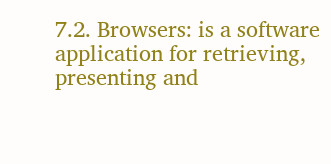7.2. Browsers: is a software application for retrieving, presenting and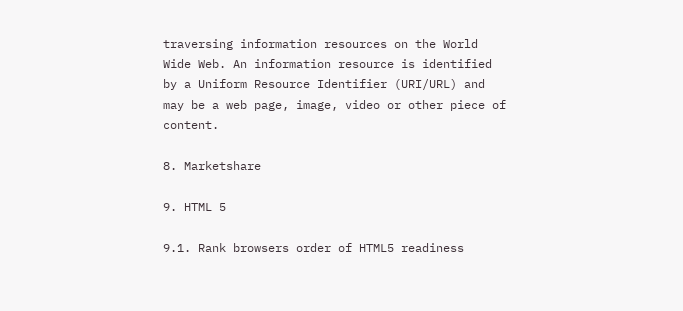traversing information resources on the World Wide Web. An information resource is identified by a Uniform Resource Identifier (URI/URL) and may be a web page, image, video or other piece of content.

8. Marketshare

9. HTML 5

9.1. Rank browsers order of HTML5 readiness